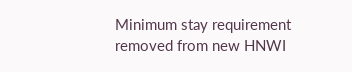Minimum stay requirement removed from new HNWI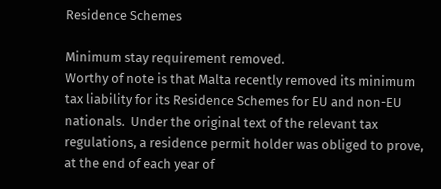Residence Schemes

Minimum stay requirement removed.
Worthy of note is that Malta recently removed its minimum tax liability for its Residence Schemes for EU and non-EU nationals.  Under the original text of the relevant tax regulations, a residence permit holder was obliged to prove, at the end of each year of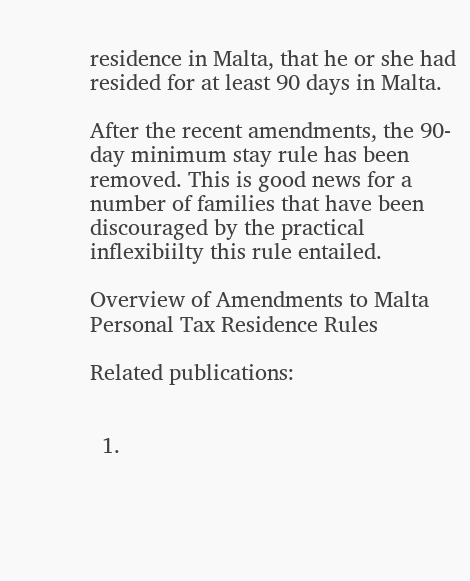residence in Malta, that he or she had resided for at least 90 days in Malta.

After the recent amendments, the 90-day minimum stay rule has been removed. This is good news for a number of families that have been discouraged by the practical inflexibiilty this rule entailed.

Overview of Amendments to Malta Personal Tax Residence Rules

Related publications:


  1.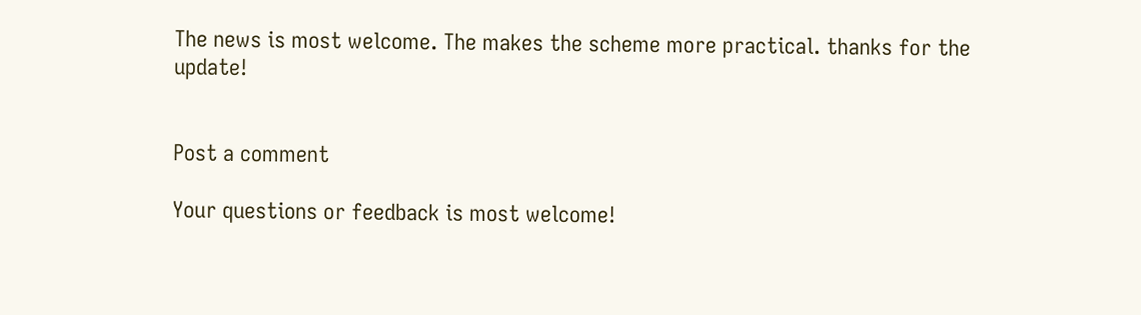The news is most welcome. The makes the scheme more practical. thanks for the update!


Post a comment

Your questions or feedback is most welcome!